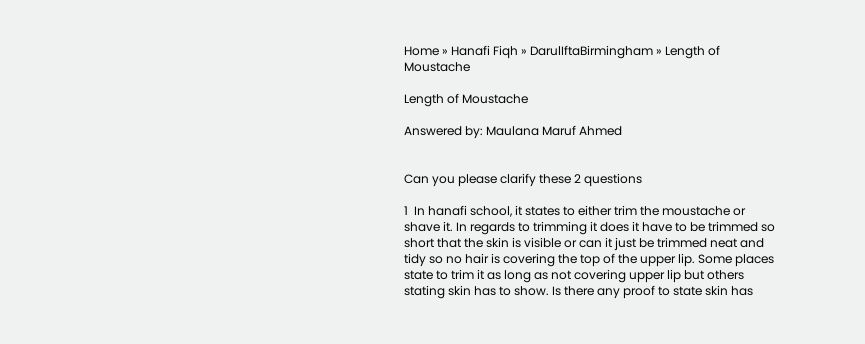Home » Hanafi Fiqh » DarulIftaBirmingham » Length of Moustache

Length of Moustache

Answered by: Maulana Maruf Ahmed


Can you please clarify these 2 questions

1  In hanafi school, it states to either trim the moustache or shave it. In regards to trimming it does it have to be trimmed so short that the skin is visible or can it just be trimmed neat and tidy so no hair is covering the top of the upper lip. Some places state to trim it as long as not covering upper lip but others stating skin has to show. Is there any proof to state skin has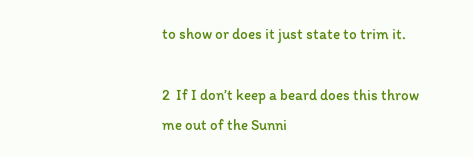to show or does it just state to trim it.

2  If I don’t keep a beard does this throw me out of the Sunni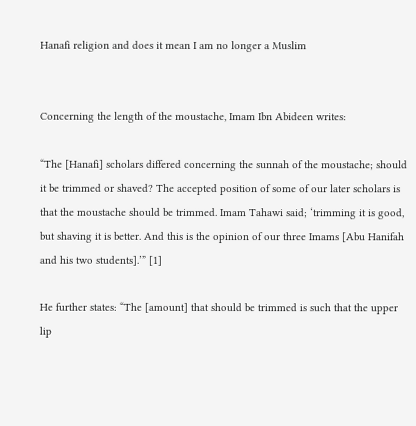Hanafi religion and does it mean I am no longer a Muslim


Concerning the length of the moustache, Imam Ibn Abideen writes:

“The [Hanafi] scholars differed concerning the sunnah of the moustache; should it be trimmed or shaved? The accepted position of some of our later scholars is that the moustache should be trimmed. Imam Tahawi said; ‘trimming it is good, but shaving it is better. And this is the opinion of our three Imams [Abu Hanifah and his two students].’” [1]

He further states: “The [amount] that should be trimmed is such that the upper lip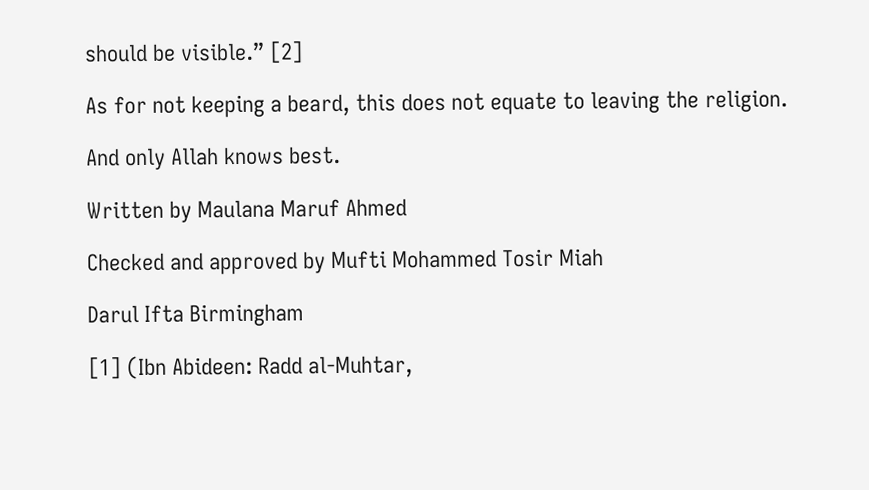should be visible.” [2]

As for not keeping a beard, this does not equate to leaving the religion.

And only Allah knows best.

Written by Maulana Maruf Ahmed

Checked and approved by Mufti Mohammed Tosir Miah

Darul Ifta Birmingham

[1] (Ibn Abideen: Radd al-Muhtar,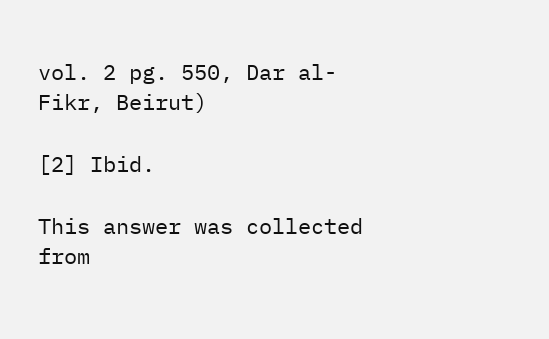vol. 2 pg. 550, Dar al-Fikr, Beirut)

[2] Ibid.

This answer was collected from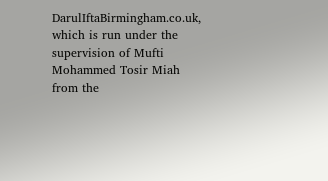DarulIftaBirmingham.co.uk, which is run under the supervision of Mufti Mohammed Tosir Miah from the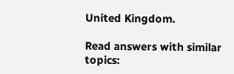United Kingdom.

Read answers with similar topics: